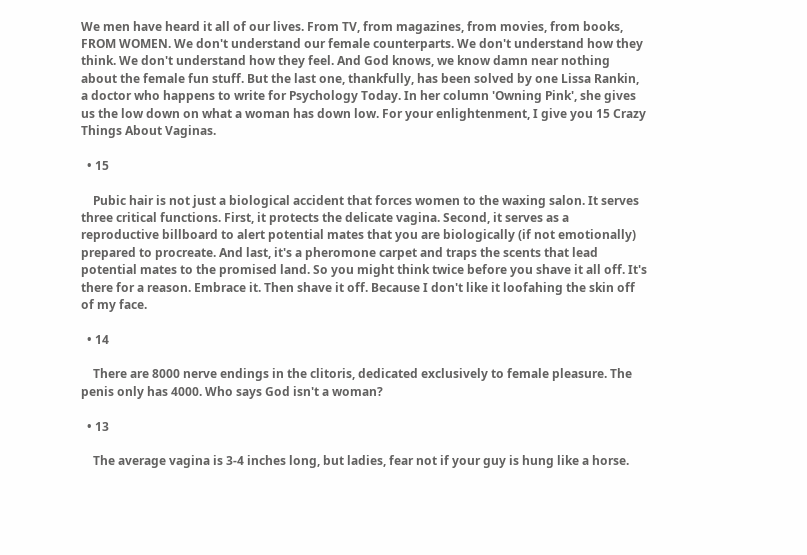We men have heard it all of our lives. From TV, from magazines, from movies, from books, FROM WOMEN. We don't understand our female counterparts. We don't understand how they think. We don't understand how they feel. And God knows, we know damn near nothing about the female fun stuff. But the last one, thankfully, has been solved by one Lissa Rankin, a doctor who happens to write for Psychology Today. In her column 'Owning Pink', she gives us the low down on what a woman has down low. For your enlightenment, I give you 15 Crazy Things About Vaginas.

  • 15

    Pubic hair is not just a biological accident that forces women to the waxing salon. It serves three critical functions. First, it protects the delicate vagina. Second, it serves as a reproductive billboard to alert potential mates that you are biologically (if not emotionally) prepared to procreate. And last, it's a pheromone carpet and traps the scents that lead potential mates to the promised land. So you might think twice before you shave it all off. It's there for a reason. Embrace it. Then shave it off. Because I don't like it loofahing the skin off of my face.

  • 14

    There are 8000 nerve endings in the clitoris, dedicated exclusively to female pleasure. The penis only has 4000. Who says God isn't a woman?

  • 13

    The average vagina is 3-4 inches long, but ladies, fear not if your guy is hung like a horse.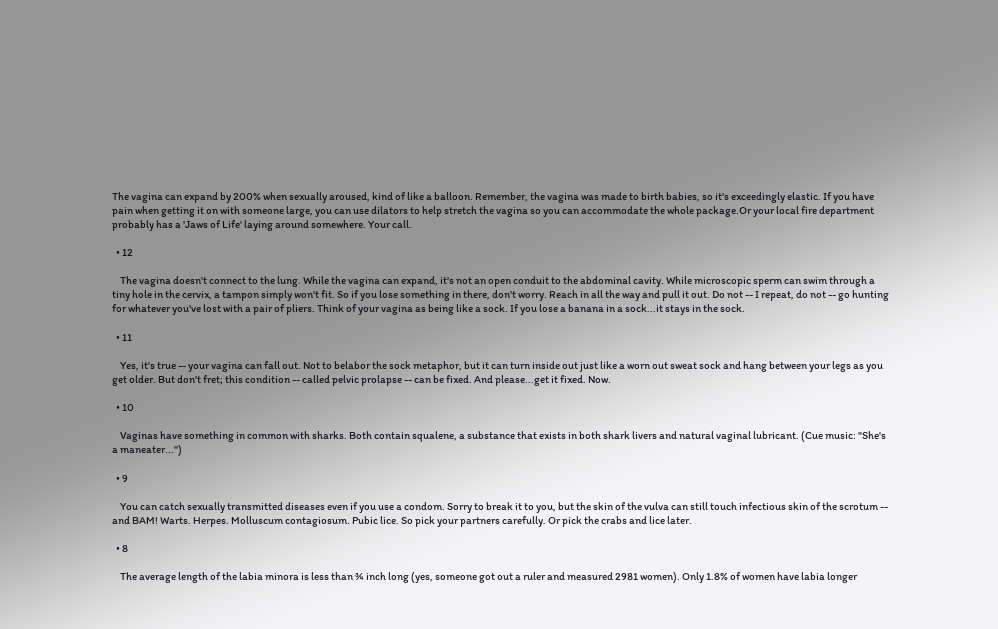The vagina can expand by 200% when sexually aroused, kind of like a balloon. Remember, the vagina was made to birth babies, so it's exceedingly elastic. If you have pain when getting it on with someone large, you can use dilators to help stretch the vagina so you can accommodate the whole package.Or your local fire department probably has a 'Jaws of Life' laying around somewhere. Your call.

  • 12

    The vagina doesn't connect to the lung. While the vagina can expand, it's not an open conduit to the abdominal cavity. While microscopic sperm can swim through a tiny hole in the cervix, a tampon simply won't fit. So if you lose something in there, don't worry. Reach in all the way and pull it out. Do not -- I repeat, do not -- go hunting for whatever you've lost with a pair of pliers. Think of your vagina as being like a sock. If you lose a banana in a sock...it stays in the sock.

  • 11

    Yes, it's true -- your vagina can fall out. Not to belabor the sock metaphor, but it can turn inside out just like a worn out sweat sock and hang between your legs as you get older. But don't fret; this condition -- called pelvic prolapse -- can be fixed. And please...get it fixed. Now.

  • 10

    Vaginas have something in common with sharks. Both contain squalene, a substance that exists in both shark livers and natural vaginal lubricant. (Cue music: "She's a maneater...")

  • 9

    You can catch sexually transmitted diseases even if you use a condom. Sorry to break it to you, but the skin of the vulva can still touch infectious skin of the scrotum -- and BAM! Warts. Herpes. Molluscum contagiosum. Pubic lice. So pick your partners carefully. Or pick the crabs and lice later.

  • 8

    The average length of the labia minora is less than ¾ inch long (yes, someone got out a ruler and measured 2981 women). Only 1.8% of women have labia longer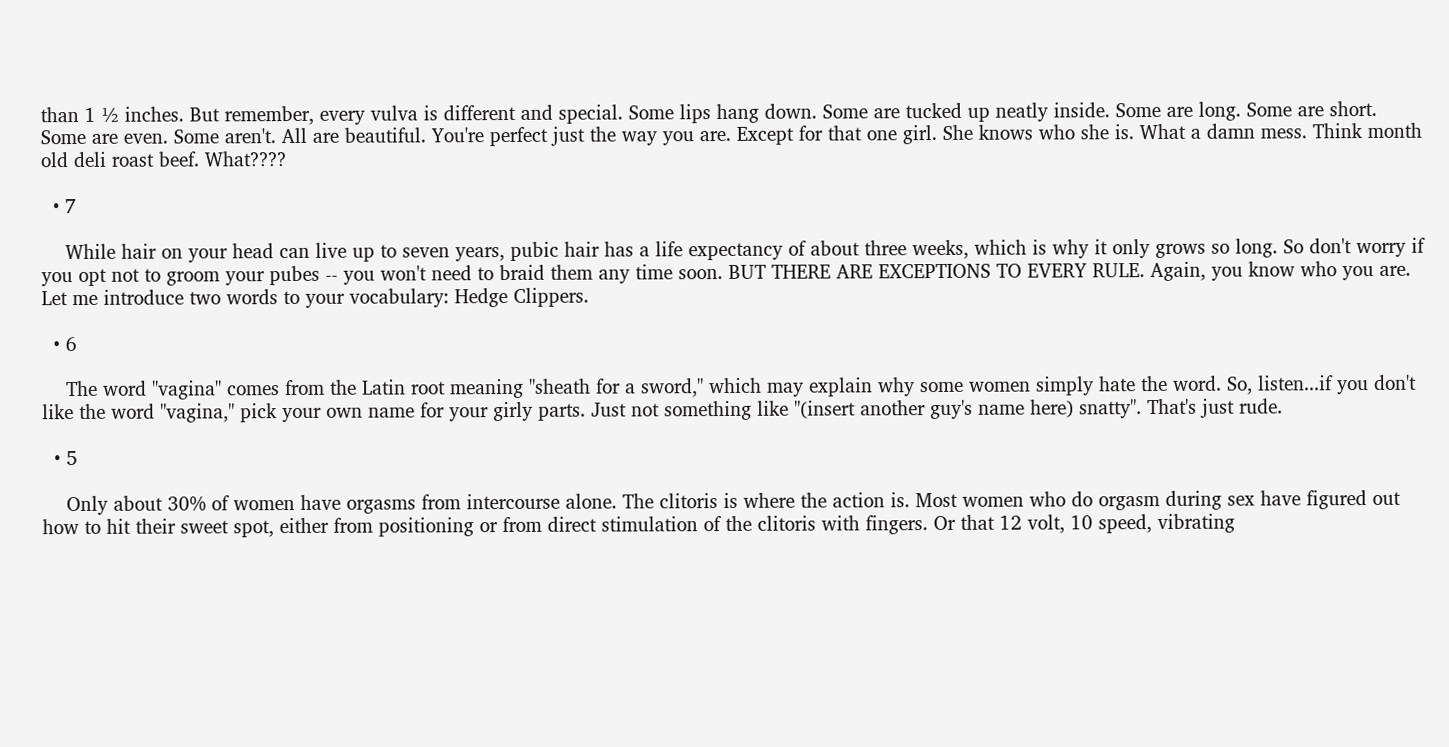than 1 ½ inches. But remember, every vulva is different and special. Some lips hang down. Some are tucked up neatly inside. Some are long. Some are short. Some are even. Some aren't. All are beautiful. You're perfect just the way you are. Except for that one girl. She knows who she is. What a damn mess. Think month old deli roast beef. What????

  • 7

    While hair on your head can live up to seven years, pubic hair has a life expectancy of about three weeks, which is why it only grows so long. So don't worry if you opt not to groom your pubes -- you won't need to braid them any time soon. BUT THERE ARE EXCEPTIONS TO EVERY RULE. Again, you know who you are. Let me introduce two words to your vocabulary: Hedge Clippers.

  • 6

    The word "vagina" comes from the Latin root meaning "sheath for a sword," which may explain why some women simply hate the word. So, listen...if you don't like the word "vagina," pick your own name for your girly parts. Just not something like "(insert another guy's name here) snatty". That's just rude.

  • 5

    Only about 30% of women have orgasms from intercourse alone. The clitoris is where the action is. Most women who do orgasm during sex have figured out how to hit their sweet spot, either from positioning or from direct stimulation of the clitoris with fingers. Or that 12 volt, 10 speed, vibrating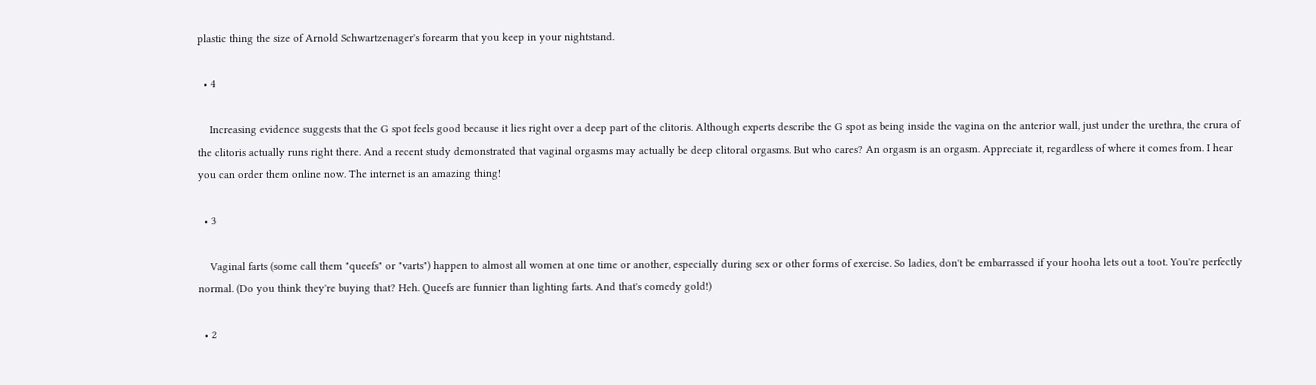plastic thing the size of Arnold Schwartzenager's forearm that you keep in your nightstand.

  • 4

    Increasing evidence suggests that the G spot feels good because it lies right over a deep part of the clitoris. Although experts describe the G spot as being inside the vagina on the anterior wall, just under the urethra, the crura of the clitoris actually runs right there. And a recent study demonstrated that vaginal orgasms may actually be deep clitoral orgasms. But who cares? An orgasm is an orgasm. Appreciate it, regardless of where it comes from. I hear you can order them online now. The internet is an amazing thing!

  • 3

    Vaginal farts (some call them "queefs" or "varts") happen to almost all women at one time or another, especially during sex or other forms of exercise. So ladies, don't be embarrassed if your hooha lets out a toot. You're perfectly normal. (Do you think they're buying that? Heh. Queefs are funnier than lighting farts. And that's comedy gold!)

  • 2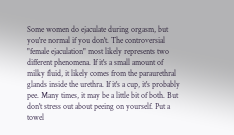Some women do ejaculate during orgasm, but you're normal if you don't. The controversial "female ejaculation" most likely represents two different phenomena. If it's a small amount of milky fluid, it likely comes from the paraurethral glands inside the urethra. If it's a cup, it's probably pee. Many times, it may be a little bit of both. But don't stress out about peeing on yourself. Put a towel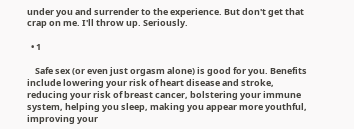under you and surrender to the experience. But don't get that crap on me. I'll throw up. Seriously.

  • 1

    Safe sex (or even just orgasm alone) is good for you. Benefits include lowering your risk of heart disease and stroke, reducing your risk of breast cancer, bolstering your immune system, helping you sleep, making you appear more youthful, improving your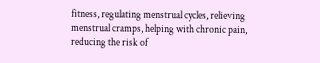fitness, regulating menstrual cycles, relieving menstrual cramps, helping with chronic pain, reducing the risk of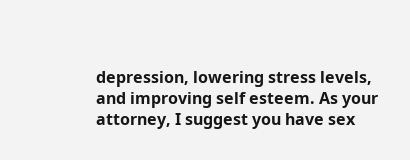depression, lowering stress levels, and improving self esteem. As your attorney, I suggest you have sex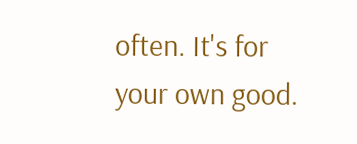often. It's for your own good.